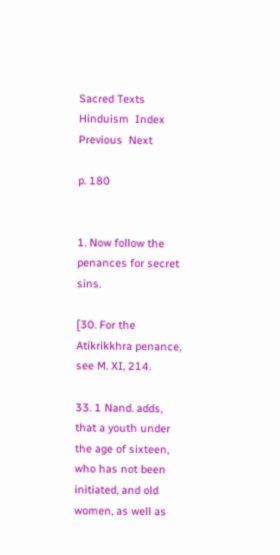Sacred Texts  Hinduism  Index  Previous  Next

p. 180


1. Now follow the penances for secret sins.

[30. For the Atikrikkhra penance, see M. XI, 214.

33. 1 Nand. adds, that a youth under the age of sixteen, who has not been initiated, and old women, as well as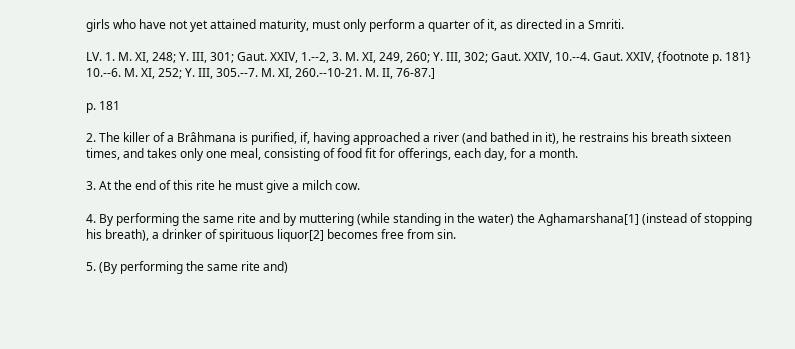girls who have not yet attained maturity, must only perform a quarter of it, as directed in a Smriti.

LV. 1. M. XI, 248; Y. III, 301; Gaut. XXIV, 1.--2, 3. M. XI, 249, 260; Y. III, 302; Gaut. XXIV, 10.--4. Gaut. XXIV, {footnote p. 181} 10.--6. M. XI, 252; Y. III, 305.--7. M. XI, 260.--10-21. M. II, 76-87.]

p. 181

2. The killer of a Brâhmana is purified, if, having approached a river (and bathed in it), he restrains his breath sixteen times, and takes only one meal, consisting of food fit for offerings, each day, for a month.

3. At the end of this rite he must give a milch cow.

4. By performing the same rite and by muttering (while standing in the water) the Aghamarshana[1] (instead of stopping his breath), a drinker of spirituous liquor[2] becomes free from sin.

5. (By performing the same rite and)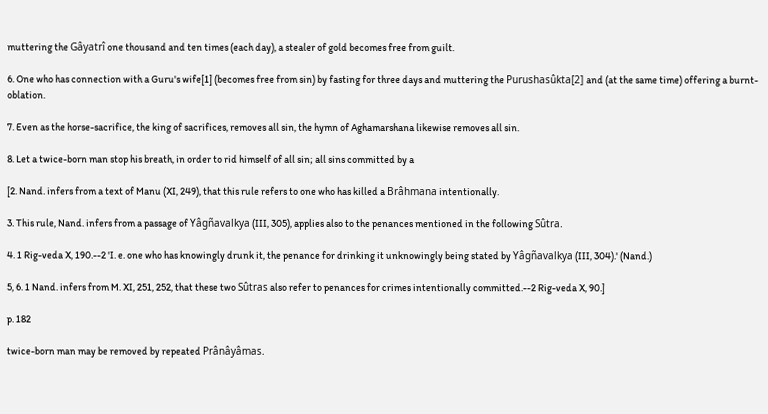muttering the Gâyatrî one thousand and ten times (each day), a stealer of gold becomes free from guilt.

6. One who has connection with a Guru's wife[1] (becomes free from sin) by fasting for three days and muttering the Purushasûkta[2] and (at the same time) offering a burnt-oblation.

7. Even as the horse-sacrifice, the king of sacrifices, removes all sin, the hymn of Aghamarshana likewise removes all sin.

8. Let a twice-born man stop his breath, in order to rid himself of all sin; all sins committed by a

[2. Nand. infers from a text of Manu (XI, 249), that this rule refers to one who has killed a Brâhmana intentionally.

3. This rule, Nand. infers from a passage of Yâgñavalkya (III, 305), applies also to the penances mentioned in the following Sûtra.

4. 1 Rig-veda X, 190.--2 'I. e. one who has knowingly drunk it, the penance for drinking it unknowingly being stated by Yâgñavalkya (III, 304).' (Nand.)

5, 6. 1 Nand. infers from M. XI, 251, 252, that these two Sûtras also refer to penances for crimes intentionally committed.--2 Rig-veda X, 90.]

p. 182

twice-born man may be removed by repeated Prânâyâmas.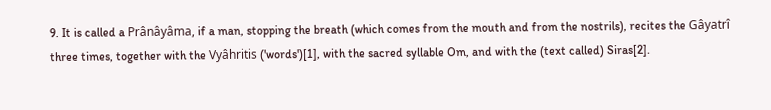9. It is called a Prânâyâma, if a man, stopping the breath (which comes from the mouth and from the nostrils), recites the Gâyatrî three times, together with the Vyâhritis ('words')[1], with the sacred syllable Om, and with the (text called) Siras[2].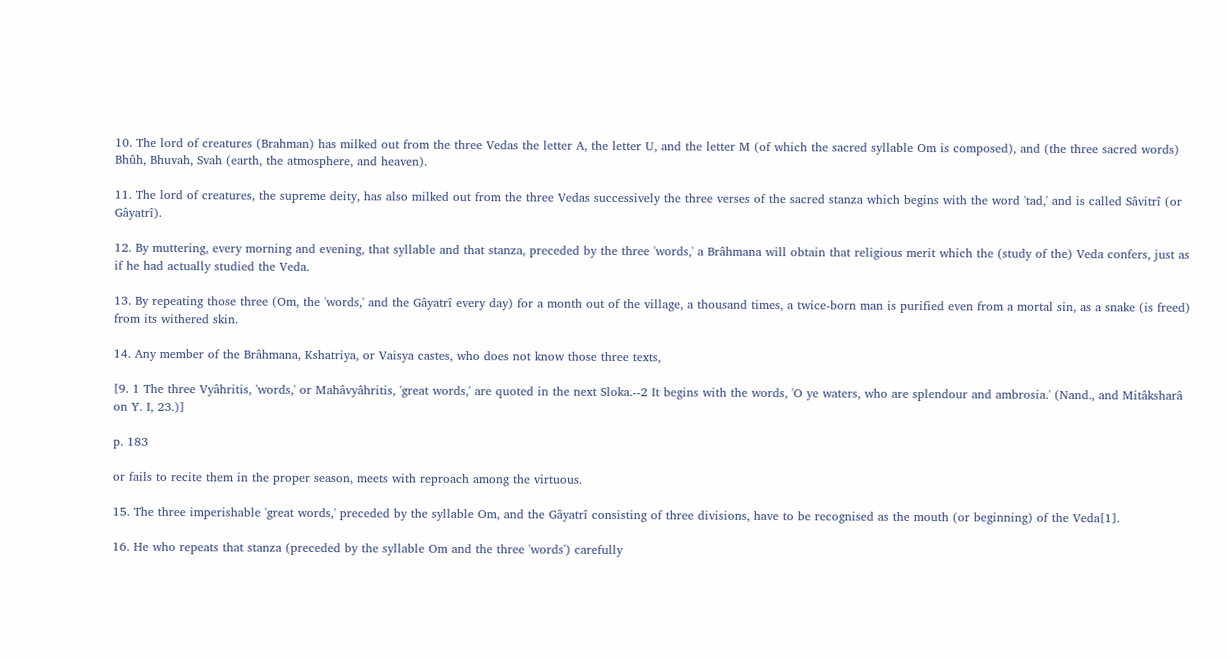10. The lord of creatures (Brahman) has milked out from the three Vedas the letter A, the letter U, and the letter M (of which the sacred syllable Om is composed), and (the three sacred words) Bhûh, Bhuvah, Svah (earth, the atmosphere, and heaven).

11. The lord of creatures, the supreme deity, has also milked out from the three Vedas successively the three verses of the sacred stanza which begins with the word 'tad,' and is called Sâvitrî (or Gâyatrî).

12. By muttering, every morning and evening, that syllable and that stanza, preceded by the three 'words,' a Brâhmana will obtain that religious merit which the (study of the) Veda confers, just as if he had actually studied the Veda.

13. By repeating those three (Om, the 'words,' and the Gâyatrî every day) for a month out of the village, a thousand times, a twice-born man is purified even from a mortal sin, as a snake (is freed) from its withered skin.

14. Any member of the Brâhmana, Kshatriya, or Vaisya castes, who does not know those three texts,

[9. 1 The three Vyâhritis, 'words,' or Mahâvyâhritis, 'great words,' are quoted in the next Sloka.--2 It begins with the words, 'O ye waters, who are splendour and ambrosia.' (Nand., and Mitâksharâ on Y. I, 23.)]

p. 183

or fails to recite them in the proper season, meets with reproach among the virtuous.

15. The three imperishable 'great words,' preceded by the syllable Om, and the Gâyatrî consisting of three divisions, have to be recognised as the mouth (or beginning) of the Veda[1].

16. He who repeats that stanza (preceded by the syllable Om and the three 'words') carefully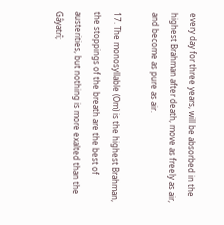every day for three years, will be absorbed in the highest Brahman after death, move as freely as air, and become as pure as air.

17. The monosyllable (Om) is the highest Brahman, the stoppings of the breath are the best of austerities, but nothing is more exalted than the Gâyatrî;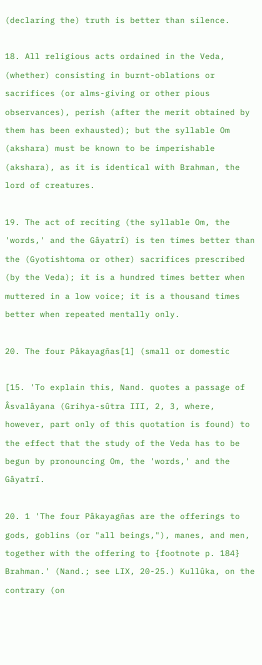(declaring the) truth is better than silence.

18. All religious acts ordained in the Veda, (whether) consisting in burnt-oblations or sacrifices (or alms-giving or other pious observances), perish (after the merit obtained by them has been exhausted); but the syllable Om (akshara) must be known to be imperishable (akshara), as it is identical with Brahman, the lord of creatures.

19. The act of reciting (the syllable Om, the 'words,' and the Gâyatrî) is ten times better than the (Gyotishtoma or other) sacrifices prescribed (by the Veda); it is a hundred times better when muttered in a low voice; it is a thousand times better when repeated mentally only.

20. The four Pâkayagñas[1] (small or domestic

[15. 'To explain this, Nand. quotes a passage of Âsvalâyana (Grihya-sûtra III, 2, 3, where, however, part only of this quotation is found) to the effect that the study of the Veda has to be begun by pronouncing Om, the 'words,' and the Gâyatrî.

20. 1 'The four Pâkayagñas are the offerings to gods, goblins (or "all beings,"), manes, and men, together with the offering to {footnote p. 184} Brahman.' (Nand.; see LIX, 20-25.) Kullûka, on the contrary (on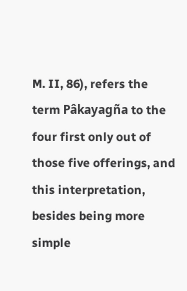M. II, 86), refers the term Pâkayagña to the four first only out of those five offerings, and this interpretation, besides being more simple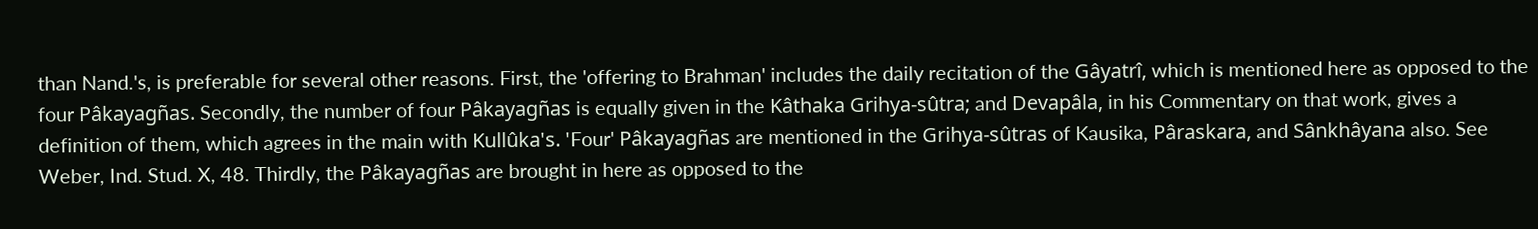than Nand.'s, is preferable for several other reasons. First, the 'offering to Brahman' includes the daily recitation of the Gâyatrî, which is mentioned here as opposed to the four Pâkayagñas. Secondly, the number of four Pâkayagñas is equally given in the Kâthaka Grihya-sûtra; and Devapâla, in his Commentary on that work, gives a definition of them, which agrees in the main with Kullûka's. 'Four' Pâkayagñas are mentioned in the Grihya-sûtras of Kausika, Pâraskara, and Sânkhâyana also. See Weber, Ind. Stud. X, 48. Thirdly, the Pâkayagñas are brought in here as opposed to the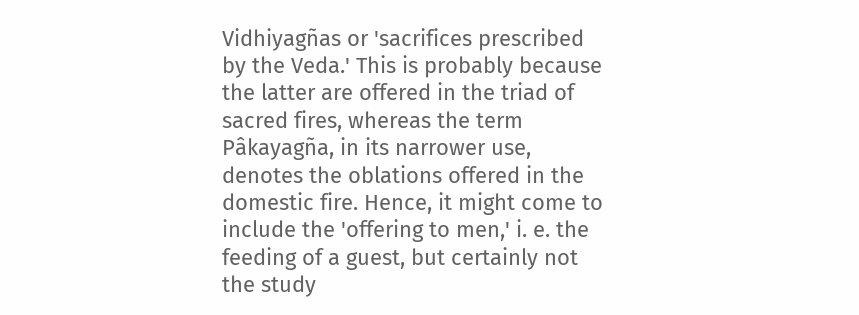Vidhiyagñas or 'sacrifices prescribed by the Veda.' This is probably because the latter are offered in the triad of sacred fires, whereas the term Pâkayagña, in its narrower use, denotes the oblations offered in the domestic fire. Hence, it might come to include the 'offering to men,' i. e. the feeding of a guest, but certainly not the study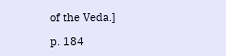of the Veda.]

p. 184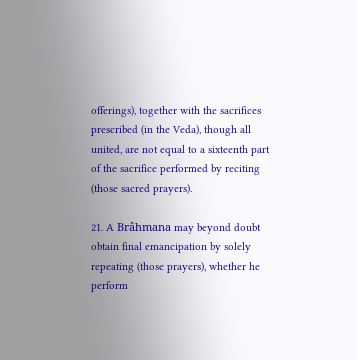offerings), together with the sacrifices prescribed (in the Veda), though all united, are not equal to a sixteenth part of the sacrifice performed by reciting (those sacred prayers).

21. A Brâhmana may beyond doubt obtain final emancipation by solely repeating (those prayers), whether he perform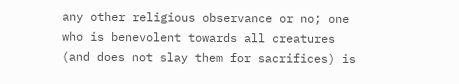any other religious observance or no; one who is benevolent towards all creatures (and does not slay them for sacrifices) is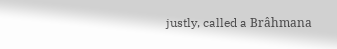justly, called a Brâhmana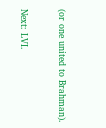(or one united to Brahman).

Next: LVI.